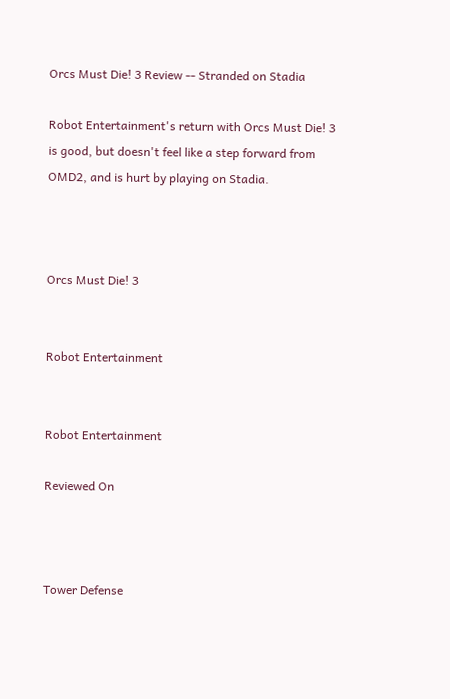Orcs Must Die! 3 Review -- Stranded on Stadia

Robot Entertainment's return with Orcs Must Die! 3 is good, but doesn't feel like a step forward from OMD2, and is hurt by playing on Stadia.



Orcs Must Die! 3


Robot Entertainment


Robot Entertainment

Reviewed On



Tower Defense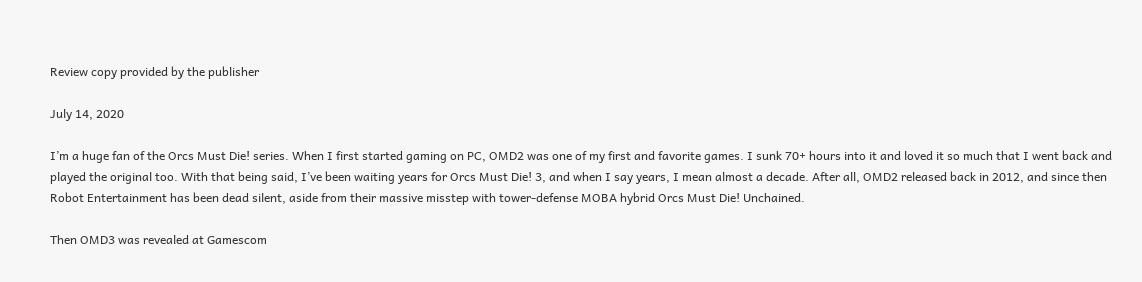Review copy provided by the publisher

July 14, 2020

I’m a huge fan of the Orcs Must Die! series. When I first started gaming on PC, OMD2 was one of my first and favorite games. I sunk 70+ hours into it and loved it so much that I went back and played the original too. With that being said, I’ve been waiting years for Orcs Must Die! 3, and when I say years, I mean almost a decade. After all, OMD2 released back in 2012, and since then Robot Entertainment has been dead silent, aside from their massive misstep with tower-defense MOBA hybrid Orcs Must Die! Unchained.

Then OMD3 was revealed at Gamescom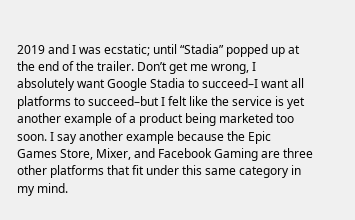2019 and I was ecstatic; until “Stadia” popped up at the end of the trailer. Don’t get me wrong, I absolutely want Google Stadia to succeed–I want all platforms to succeed–but I felt like the service is yet another example of a product being marketed too soon. I say another example because the Epic  Games Store, Mixer, and Facebook Gaming are three other platforms that fit under this same category in my mind.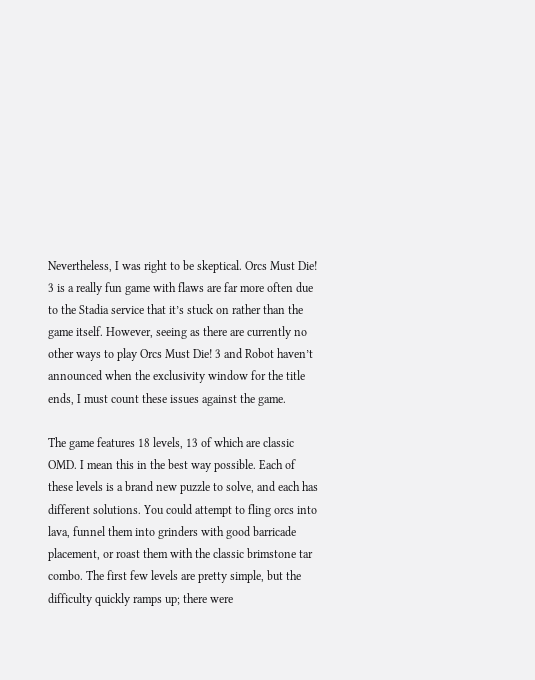Nevertheless, I was right to be skeptical. Orcs Must Die! 3 is a really fun game with flaws are far more often due to the Stadia service that it’s stuck on rather than the game itself. However, seeing as there are currently no other ways to play Orcs Must Die! 3 and Robot haven’t announced when the exclusivity window for the title ends, I must count these issues against the game.

The game features 18 levels, 13 of which are classic OMD. I mean this in the best way possible. Each of these levels is a brand new puzzle to solve, and each has different solutions. You could attempt to fling orcs into lava, funnel them into grinders with good barricade placement, or roast them with the classic brimstone tar combo. The first few levels are pretty simple, but the difficulty quickly ramps up; there were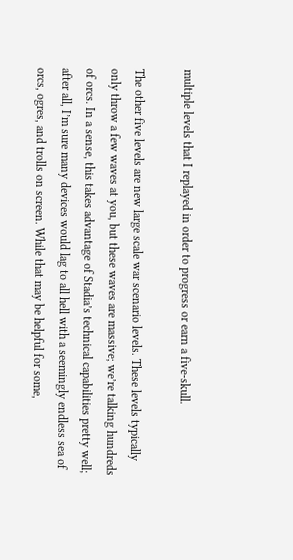multiple levels that I replayed in order to progress or earn a five-skull.

The other five levels are new large scale war scenario levels. These levels typically only throw a few waves at you, but these waves are massive; we’re talking hundreds of orcs. In a sense, this takes advantage of Stadia’s technical capabilities pretty well; after all, I’m sure many devices would lag to all hell with a seemingly endless sea of orcs, ogres, and trolls on screen. While that may be helpful for some,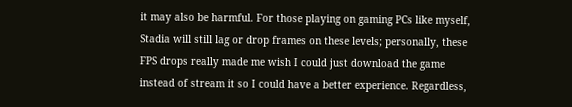it may also be harmful. For those playing on gaming PCs like myself, Stadia will still lag or drop frames on these levels; personally, these FPS drops really made me wish I could just download the game instead of stream it so I could have a better experience. Regardless,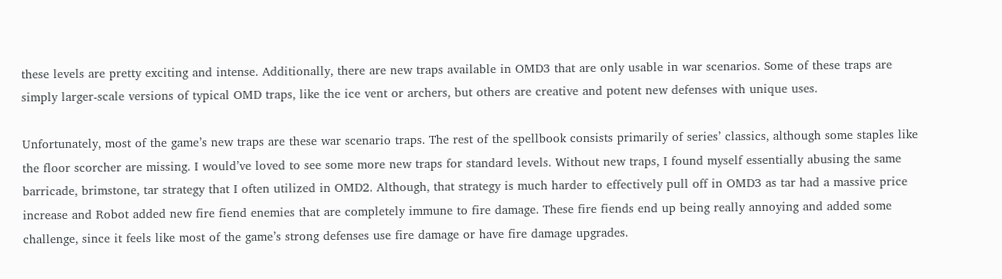these levels are pretty exciting and intense. Additionally, there are new traps available in OMD3 that are only usable in war scenarios. Some of these traps are simply larger-scale versions of typical OMD traps, like the ice vent or archers, but others are creative and potent new defenses with unique uses.

Unfortunately, most of the game’s new traps are these war scenario traps. The rest of the spellbook consists primarily of series’ classics, although some staples like the floor scorcher are missing. I would’ve loved to see some more new traps for standard levels. Without new traps, I found myself essentially abusing the same barricade, brimstone, tar strategy that I often utilized in OMD2. Although, that strategy is much harder to effectively pull off in OMD3 as tar had a massive price increase and Robot added new fire fiend enemies that are completely immune to fire damage. These fire fiends end up being really annoying and added some challenge, since it feels like most of the game’s strong defenses use fire damage or have fire damage upgrades.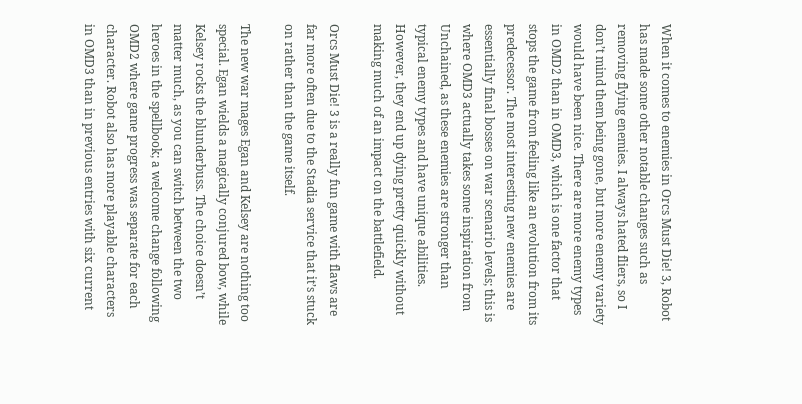When it comes to enemies in Orcs Must Die! 3, Robot has made some other notable changes such as removing flying enemies. I always hated fliers, so I don’t mind them being gone, but more enemy variety would have been nice. There are more enemy types in OMD2 than in OMD3, which is one factor that stops the game from feeling like an evolution from its predecessor. The most interesting new enemies are essentially final bosses on war scenario levels; this is where OMD3 actually takes some inspiration from Unchained, as these enemies are stronger than typical enemy types and have unique abilities. However, they end up dying pretty quickly without making much of an impact on the battlefield.

Orcs Must Die! 3 is a really fun game with flaws are far more often due to the Stadia service that it’s stuck on rather than the game itself.

The new war mages Egan and Kelsey are nothing too special. Egan wields a magically conjured bow, while Kelsey rocks the blunderbuss. The choice doesn’t matter much, as you can switch between the two heroes in the spellbook; a welcome change following OMD2 where game progress was separate for each character. Robot also has more playable characters in OMD3 than in previous entries with six current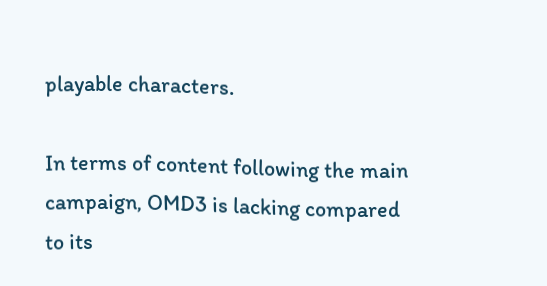playable characters.

In terms of content following the main campaign, OMD3 is lacking compared to its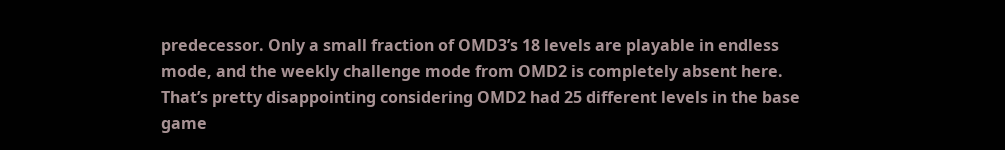predecessor. Only a small fraction of OMD3’s 18 levels are playable in endless mode, and the weekly challenge mode from OMD2 is completely absent here. That’s pretty disappointing considering OMD2 had 25 different levels in the base game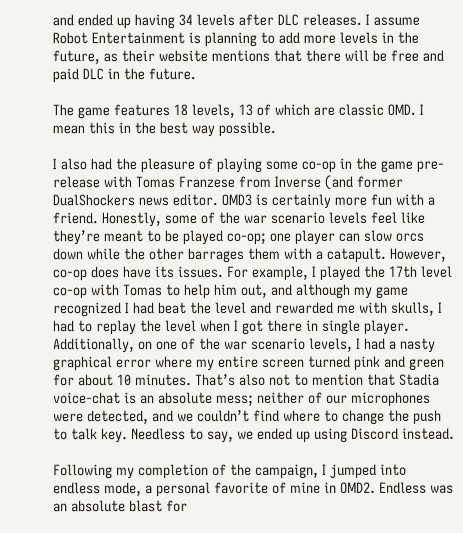and ended up having 34 levels after DLC releases. I assume Robot Entertainment is planning to add more levels in the future, as their website mentions that there will be free and paid DLC in the future.

The game features 18 levels, 13 of which are classic OMD. I mean this in the best way possible.

I also had the pleasure of playing some co-op in the game pre-release with Tomas Franzese from Inverse (and former DualShockers news editor. OMD3 is certainly more fun with a friend. Honestly, some of the war scenario levels feel like they’re meant to be played co-op; one player can slow orcs down while the other barrages them with a catapult. However, co-op does have its issues. For example, I played the 17th level co-op with Tomas to help him out, and although my game recognized I had beat the level and rewarded me with skulls, I had to replay the level when I got there in single player. Additionally, on one of the war scenario levels, I had a nasty graphical error where my entire screen turned pink and green for about 10 minutes. That’s also not to mention that Stadia voice-chat is an absolute mess; neither of our microphones were detected, and we couldn’t find where to change the push to talk key. Needless to say, we ended up using Discord instead.

Following my completion of the campaign, I jumped into endless mode, a personal favorite of mine in OMD2. Endless was an absolute blast for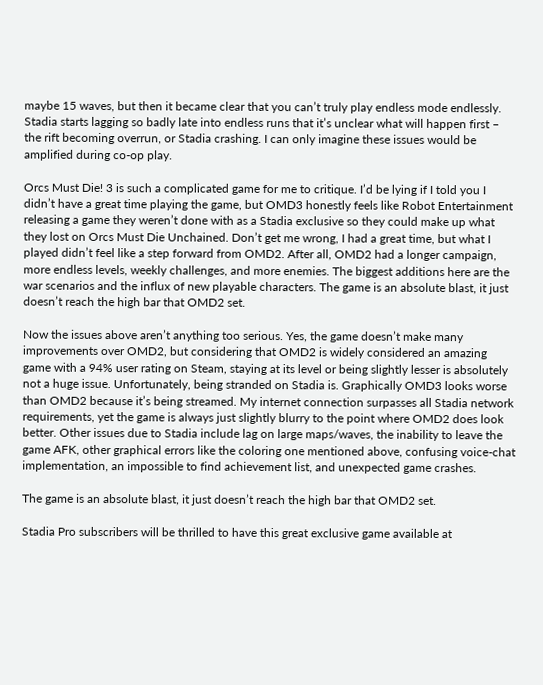maybe 15 waves, but then it became clear that you can’t truly play endless mode endlessly. Stadia starts lagging so badly late into endless runs that it’s unclear what will happen first – the rift becoming overrun, or Stadia crashing. I can only imagine these issues would be amplified during co-op play.

Orcs Must Die! 3 is such a complicated game for me to critique. I’d be lying if I told you I didn’t have a great time playing the game, but OMD3 honestly feels like Robot Entertainment releasing a game they weren’t done with as a Stadia exclusive so they could make up what they lost on Orcs Must Die Unchained. Don’t get me wrong, I had a great time, but what I played didn’t feel like a step forward from OMD2. After all, OMD2 had a longer campaign, more endless levels, weekly challenges, and more enemies. The biggest additions here are the war scenarios and the influx of new playable characters. The game is an absolute blast, it just doesn’t reach the high bar that OMD2 set.

Now the issues above aren’t anything too serious. Yes, the game doesn’t make many improvements over OMD2, but considering that OMD2 is widely considered an amazing game with a 94% user rating on Steam, staying at its level or being slightly lesser is absolutely not a huge issue. Unfortunately, being stranded on Stadia is. Graphically OMD3 looks worse than OMD2 because it’s being streamed. My internet connection surpasses all Stadia network requirements, yet the game is always just slightly blurry to the point where OMD2 does look better. Other issues due to Stadia include lag on large maps/waves, the inability to leave the game AFK, other graphical errors like the coloring one mentioned above, confusing voice-chat implementation, an impossible to find achievement list, and unexpected game crashes.

The game is an absolute blast, it just doesn’t reach the high bar that OMD2 set.

Stadia Pro subscribers will be thrilled to have this great exclusive game available at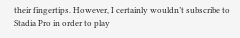their fingertips. However, I certainly wouldn’t subscribe to Stadia Pro in order to play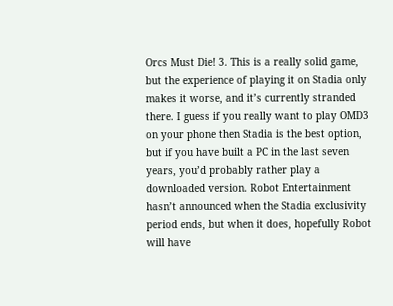Orcs Must Die! 3. This is a really solid game, but the experience of playing it on Stadia only makes it worse, and it’s currently stranded there. I guess if you really want to play OMD3 on your phone then Stadia is the best option, but if you have built a PC in the last seven years, you’d probably rather play a downloaded version. Robot Entertainment hasn’t announced when the Stadia exclusivity period ends, but when it does, hopefully Robot will have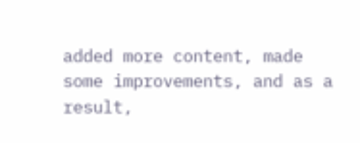added more content, made some improvements, and as a result,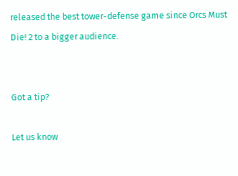released the best tower-defense game since Orcs Must Die! 2 to a bigger audience.


Got a tip?

Let us know